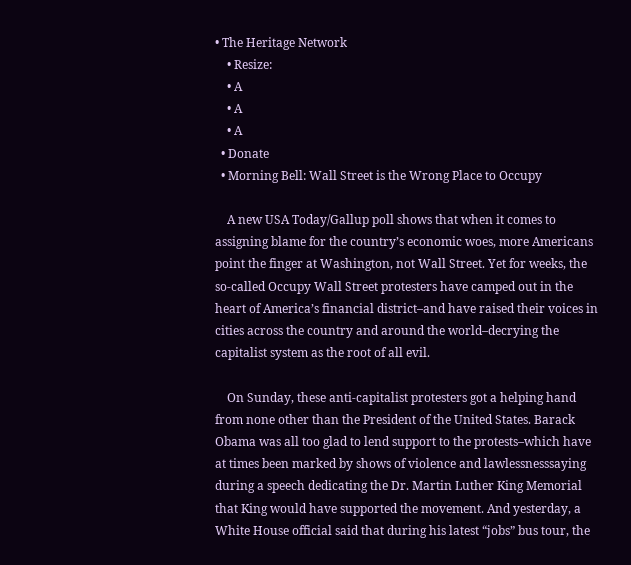• The Heritage Network
    • Resize:
    • A
    • A
    • A
  • Donate
  • Morning Bell: Wall Street is the Wrong Place to Occupy

    A new USA Today/Gallup poll shows that when it comes to assigning blame for the country’s economic woes, more Americans point the finger at Washington, not Wall Street. Yet for weeks, the so-called Occupy Wall Street protesters have camped out in the heart of America’s financial district–and have raised their voices in cities across the country and around the world–decrying the capitalist system as the root of all evil.

    On Sunday, these anti-capitalist protesters got a helping hand from none other than the President of the United States. Barack Obama was all too glad to lend support to the protests–which have at times been marked by shows of violence and lawlessnesssaying during a speech dedicating the Dr. Martin Luther King Memorial that King would have supported the movement. And yesterday, a White House official said that during his latest “jobs” bus tour, the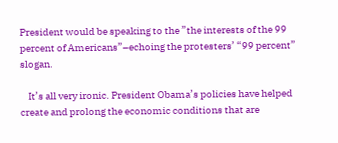President would be speaking to the ”the interests of the 99 percent of Americans”–echoing the protesters’ “99 percent” slogan.

    It’s all very ironic. President Obama’s policies have helped create and prolong the economic conditions that are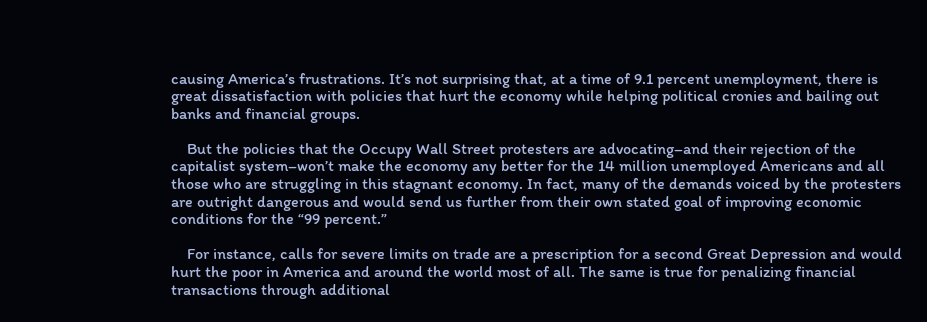causing America’s frustrations. It’s not surprising that, at a time of 9.1 percent unemployment, there is great dissatisfaction with policies that hurt the economy while helping political cronies and bailing out banks and financial groups.

    But the policies that the Occupy Wall Street protesters are advocating–and their rejection of the capitalist system–won’t make the economy any better for the 14 million unemployed Americans and all those who are struggling in this stagnant economy. In fact, many of the demands voiced by the protesters are outright dangerous and would send us further from their own stated goal of improving economic conditions for the “99 percent.”

    For instance, calls for severe limits on trade are a prescription for a second Great Depression and would hurt the poor in America and around the world most of all. The same is true for penalizing financial transactions through additional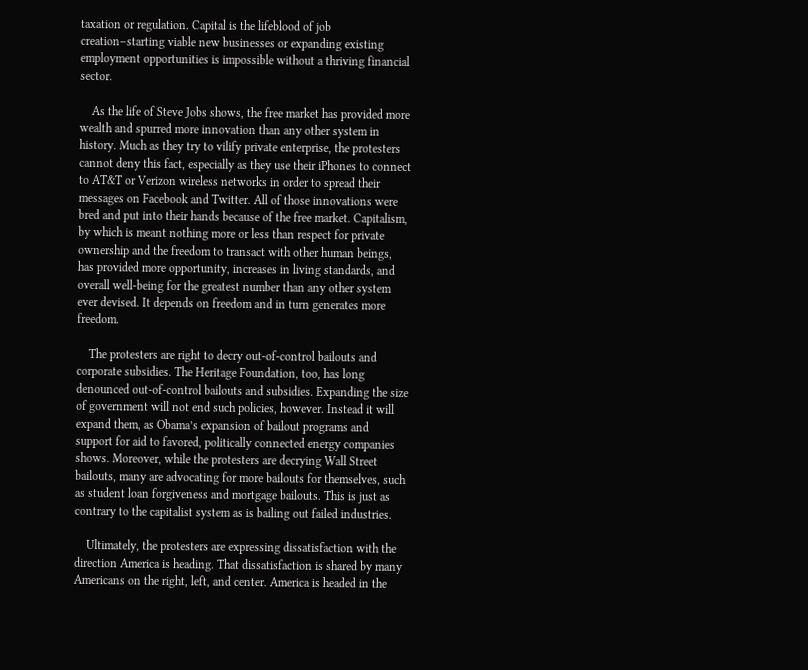taxation or regulation. Capital is the lifeblood of job creation–starting viable new businesses or expanding existing employment opportunities is impossible without a thriving financial sector.

    As the life of Steve Jobs shows, the free market has provided more wealth and spurred more innovation than any other system in history. Much as they try to vilify private enterprise, the protesters cannot deny this fact, especially as they use their iPhones to connect to AT&T or Verizon wireless networks in order to spread their messages on Facebook and Twitter. All of those innovations were bred and put into their hands because of the free market. Capitalism, by which is meant nothing more or less than respect for private ownership and the freedom to transact with other human beings, has provided more opportunity, increases in living standards, and overall well-being for the greatest number than any other system ever devised. It depends on freedom and in turn generates more freedom.

    The protesters are right to decry out-of-control bailouts and corporate subsidies. The Heritage Foundation, too, has long denounced out-of-control bailouts and subsidies. Expanding the size of government will not end such policies, however. Instead it will expand them, as Obama’s expansion of bailout programs and support for aid to favored, politically connected energy companies shows. Moreover, while the protesters are decrying Wall Street bailouts, many are advocating for more bailouts for themselves, such as student loan forgiveness and mortgage bailouts. This is just as contrary to the capitalist system as is bailing out failed industries.

    Ultimately, the protesters are expressing dissatisfaction with the direction America is heading. That dissatisfaction is shared by many Americans on the right, left, and center. America is headed in the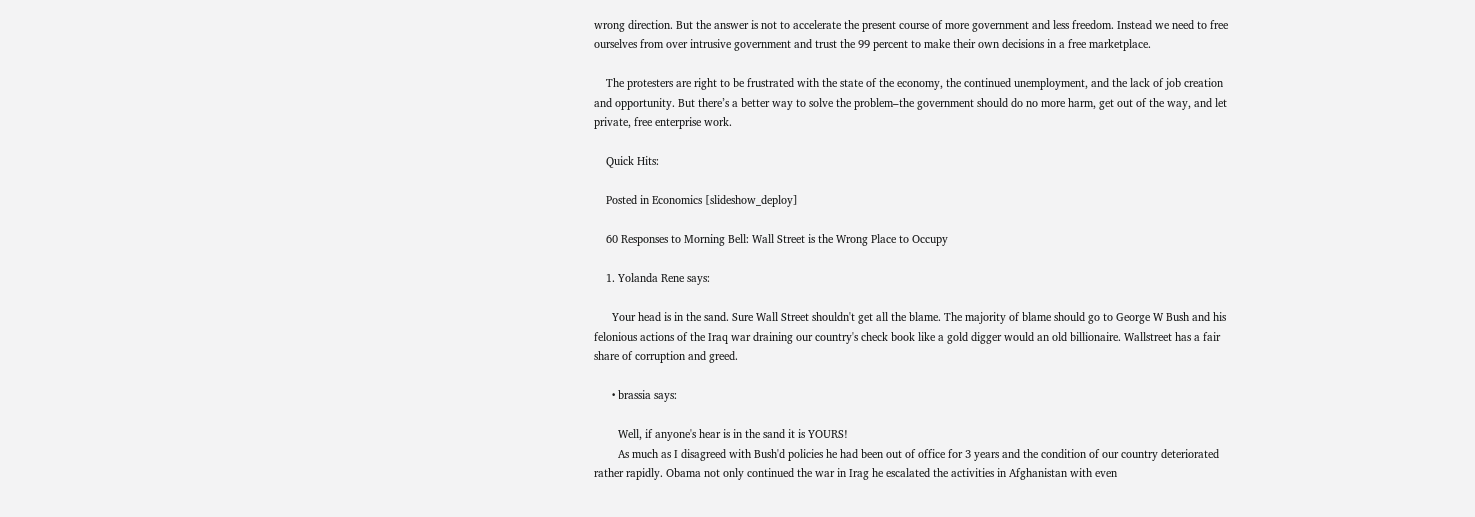wrong direction. But the answer is not to accelerate the present course of more government and less freedom. Instead we need to free ourselves from over intrusive government and trust the 99 percent to make their own decisions in a free marketplace.

    The protesters are right to be frustrated with the state of the economy, the continued unemployment, and the lack of job creation and opportunity. But there’s a better way to solve the problem–the government should do no more harm, get out of the way, and let private, free enterprise work.

    Quick Hits:

    Posted in Economics [slideshow_deploy]

    60 Responses to Morning Bell: Wall Street is the Wrong Place to Occupy

    1. Yolanda Rene says:

      Your head is in the sand. Sure Wall Street shouldn't get all the blame. The majority of blame should go to George W Bush and his felonious actions of the Iraq war draining our country's check book like a gold digger would an old billionaire. Wallstreet has a fair share of corruption and greed.

      • brassia says:

        Well, if anyone's hear is in the sand it is YOURS!
        As much as I disagreed with Bush'd policies he had been out of office for 3 years and the condition of our country deteriorated rather rapidly. Obama not only continued the war in Irag he escalated the activities in Afghanistan with even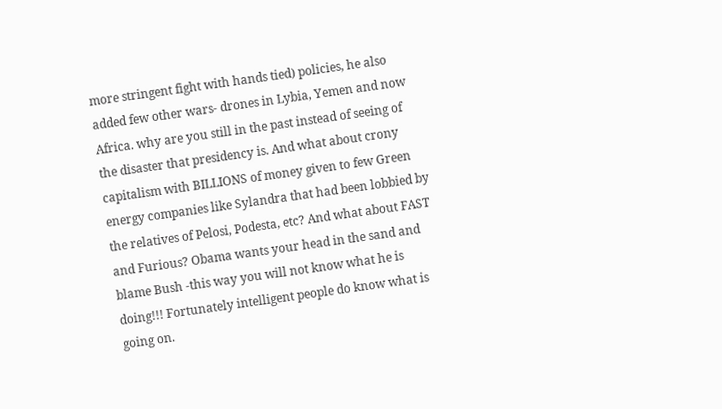more stringent fight with hands tied) policies, he also added few other wars- drones in Lybia, Yemen and now Africa. why are you still in the past instead of seeing of the disaster that presidency is. And what about crony capitalism with BILLIONS of money given to few Green energy companies like Sylandra that had been lobbied by the relatives of Pelosi, Podesta, etc? And what about FAST and Furious? Obama wants your head in the sand and blame Bush -this way you will not know what he is doing!!! Fortunately intelligent people do know what is going on.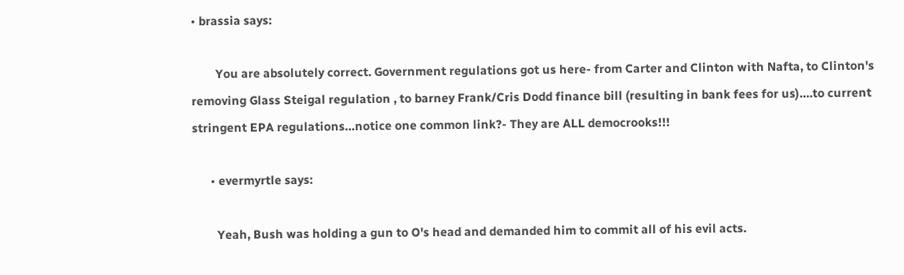• brassia says:

        You are absolutely correct. Government regulations got us here- from Carter and Clinton with Nafta, to Clinton's removing Glass Steigal regulation , to barney Frank/Cris Dodd finance bill (resulting in bank fees for us)….to current stringent EPA regulations…notice one common link?- They are ALL democrooks!!!

      • evermyrtle says:

        Yeah, Bush was holding a gun to O's head and demanded him to commit all of his evil acts.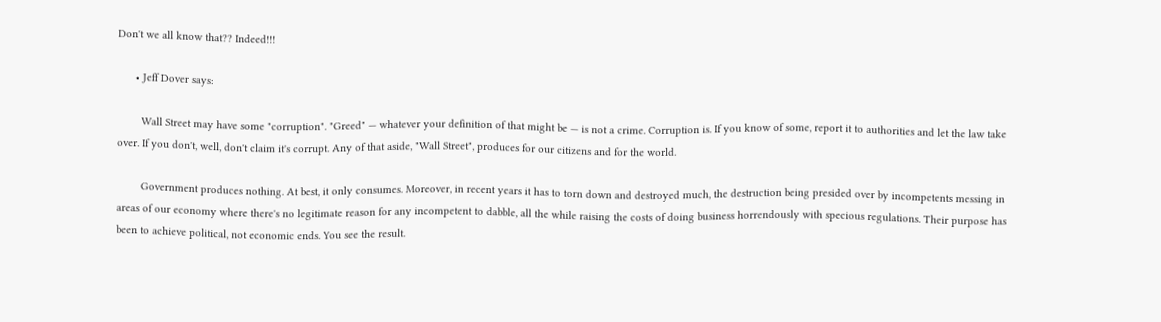Don't we all know that?? Indeed!!!

      • Jeff Dover says:

        Wall Street may have some "corruption". "Greed" — whatever your definition of that might be — is not a crime. Corruption is. If you know of some, report it to authorities and let the law take over. If you don't, well, don't claim it's corrupt. Any of that aside, "Wall Street", produces for our citizens and for the world.

        Government produces nothing. At best, it only consumes. Moreover, in recent years it has to torn down and destroyed much, the destruction being presided over by incompetents messing in areas of our economy where there's no legitimate reason for any incompetent to dabble, all the while raising the costs of doing business horrendously with specious regulations. Their purpose has been to achieve political, not economic ends. You see the result.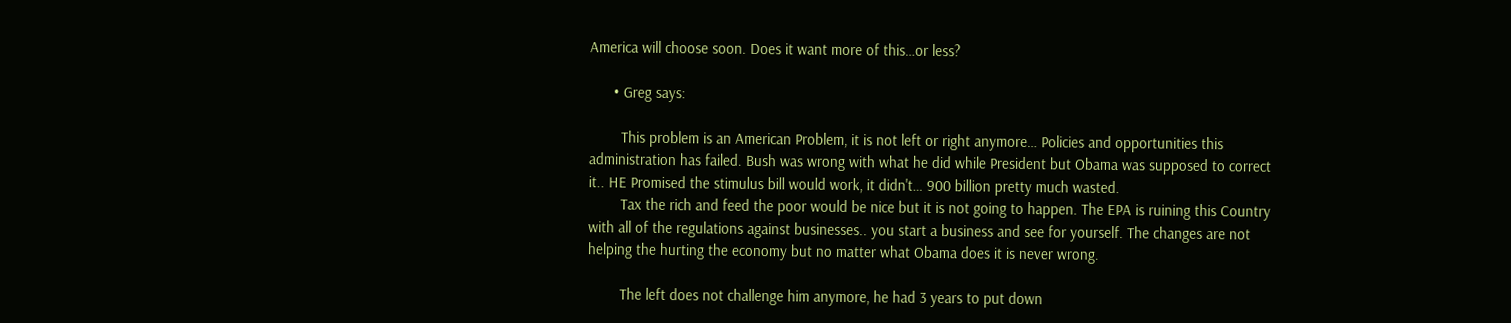America will choose soon. Does it want more of this…or less?

      • Greg says:

        This problem is an American Problem, it is not left or right anymore… Policies and opportunities this administration has failed. Bush was wrong with what he did while President but Obama was supposed to correct it.. HE Promised the stimulus bill would work, it didn't… 900 billion pretty much wasted.
        Tax the rich and feed the poor would be nice but it is not going to happen. The EPA is ruining this Country with all of the regulations against businesses.. you start a business and see for yourself. The changes are not helping the hurting the economy but no matter what Obama does it is never wrong.

        The left does not challenge him anymore, he had 3 years to put down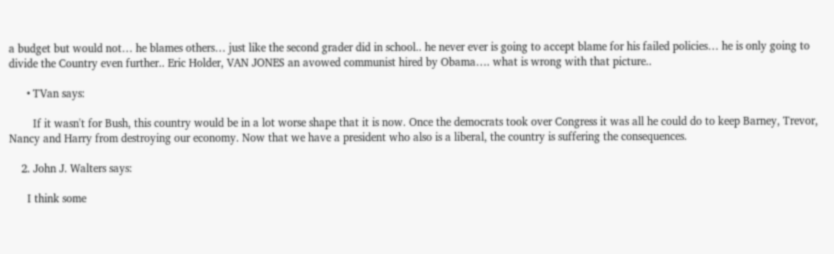a budget but would not… he blames others… just like the second grader did in school.. he never ever is going to accept blame for his failed policies… he is only going to divide the Country even further.. Eric Holder, VAN JONES an avowed communist hired by Obama…. what is wrong with that picture..

      • TVan says:

        If it wasn't for Bush, this country would be in a lot worse shape that it is now. Once the democrats took over Congress it was all he could do to keep Barney, Trevor, Nancy and Harry from destroying our economy. Now that we have a president who also is a liberal, the country is suffering the consequences.

    2. John J. Walters says:

      I think some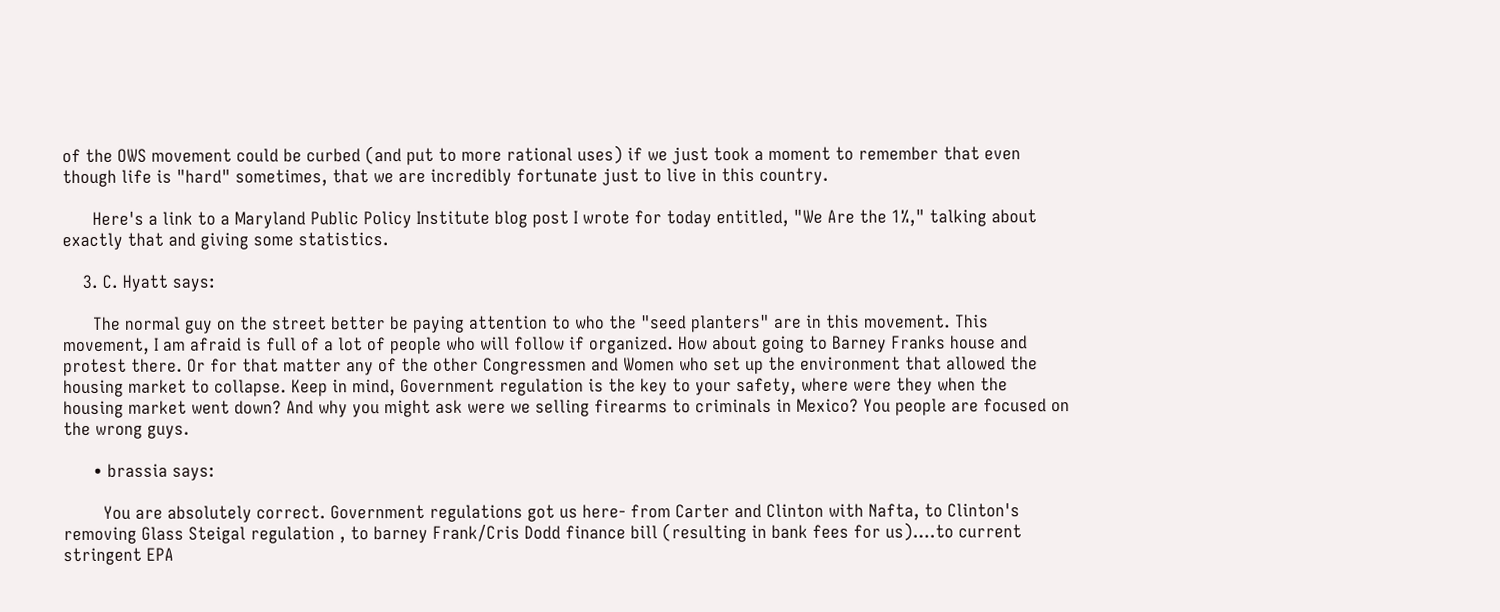of the OWS movement could be curbed (and put to more rational uses) if we just took a moment to remember that even though life is "hard" sometimes, that we are incredibly fortunate just to live in this country.

      Here's a link to a Maryland Public Policy Institute blog post I wrote for today entitled, "We Are the 1%," talking about exactly that and giving some statistics.

    3. C. Hyatt says:

      The normal guy on the street better be paying attention to who the "seed planters" are in this movement. This movement, I am afraid is full of a lot of people who will follow if organized. How about going to Barney Franks house and protest there. Or for that matter any of the other Congressmen and Women who set up the environment that allowed the housing market to collapse. Keep in mind, Government regulation is the key to your safety, where were they when the housing market went down? And why you might ask were we selling firearms to criminals in Mexico? You people are focused on the wrong guys.

      • brassia says:

        You are absolutely correct. Government regulations got us here- from Carter and Clinton with Nafta, to Clinton's removing Glass Steigal regulation , to barney Frank/Cris Dodd finance bill (resulting in bank fees for us)….to current stringent EPA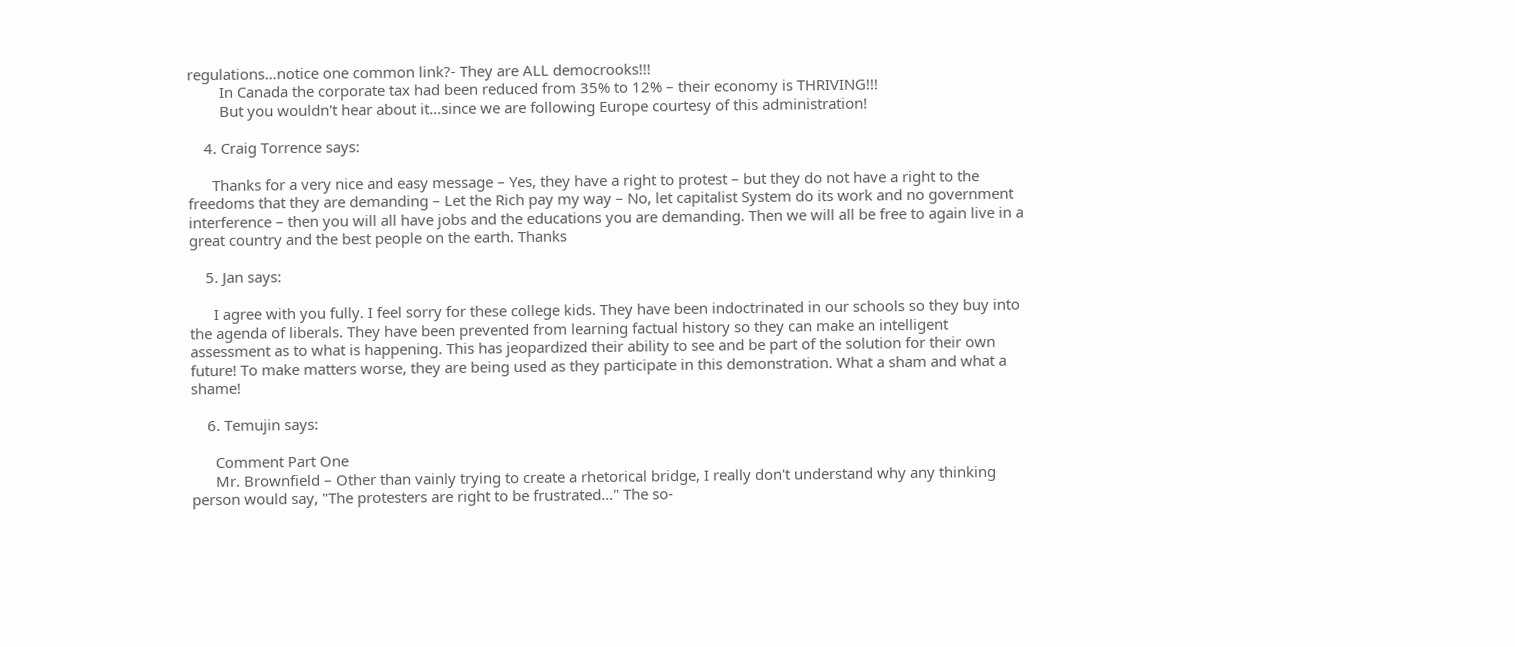regulations…notice one common link?- They are ALL democrooks!!!
        In Canada the corporate tax had been reduced from 35% to 12% – their economy is THRIVING!!!
        But you wouldn't hear about it…since we are following Europe courtesy of this administration!

    4. Craig Torrence says:

      Thanks for a very nice and easy message – Yes, they have a right to protest – but they do not have a right to the freedoms that they are demanding – Let the Rich pay my way – No, let capitalist System do its work and no government interference – then you will all have jobs and the educations you are demanding. Then we will all be free to again live in a great country and the best people on the earth. Thanks

    5. Jan says:

      I agree with you fully. I feel sorry for these college kids. They have been indoctrinated in our schools so they buy into the agenda of liberals. They have been prevented from learning factual history so they can make an intelligent assessment as to what is happening. This has jeopardized their ability to see and be part of the solution for their own future! To make matters worse, they are being used as they participate in this demonstration. What a sham and what a shame!

    6. Temujin says:

      Comment Part One
      Mr. Brownfield – Other than vainly trying to create a rhetorical bridge, I really don't understand why any thinking person would say, "The protesters are right to be frustrated…" The so-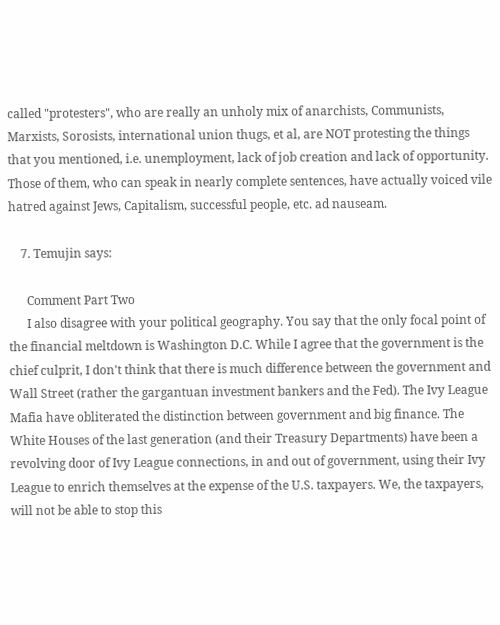called "protesters", who are really an unholy mix of anarchists, Communists, Marxists, Sorosists, international union thugs, et al, are NOT protesting the things that you mentioned, i.e. unemployment, lack of job creation and lack of opportunity. Those of them, who can speak in nearly complete sentences, have actually voiced vile hatred against Jews, Capitalism, successful people, etc. ad nauseam.

    7. Temujin says:

      Comment Part Two
      I also disagree with your political geography. You say that the only focal point of the financial meltdown is Washington D.C. While I agree that the government is the chief culprit, I don't think that there is much difference between the government and Wall Street (rather the gargantuan investment bankers and the Fed). The Ivy League Mafia have obliterated the distinction between government and big finance. The White Houses of the last generation (and their Treasury Departments) have been a revolving door of Ivy League connections, in and out of government, using their Ivy League to enrich themselves at the expense of the U.S. taxpayers. We, the taxpayers, will not be able to stop this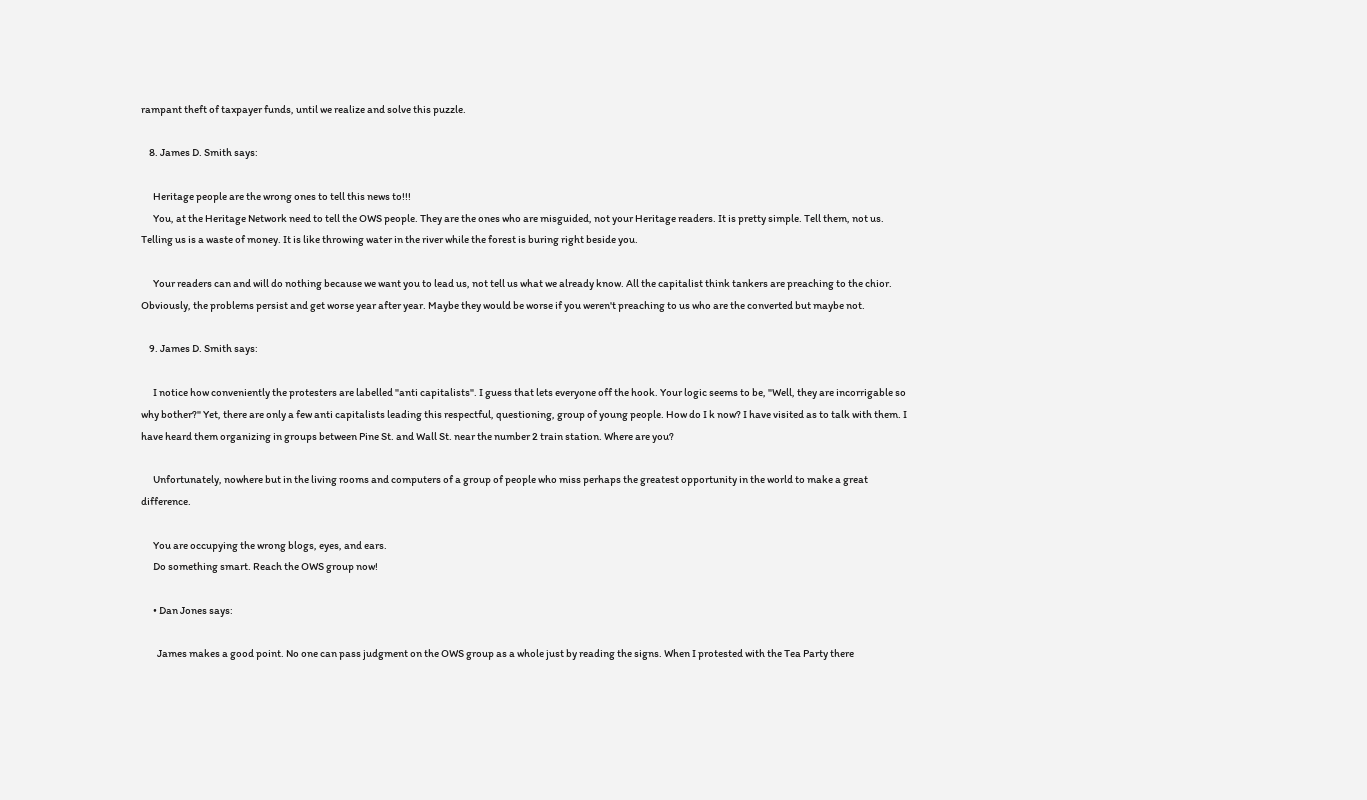rampant theft of taxpayer funds, until we realize and solve this puzzle.

    8. James D. Smith says:

      Heritage people are the wrong ones to tell this news to!!!
      You, at the Heritage Network need to tell the OWS people. They are the ones who are misguided, not your Heritage readers. It is pretty simple. Tell them, not us. Telling us is a waste of money. It is like throwing water in the river while the forest is buring right beside you.

      Your readers can and will do nothing because we want you to lead us, not tell us what we already know. All the capitalist think tankers are preaching to the chior. Obviously, the problems persist and get worse year after year. Maybe they would be worse if you weren't preaching to us who are the converted but maybe not.

    9. James D. Smith says:

      I notice how conveniently the protesters are labelled "anti capitalists". I guess that lets everyone off the hook. Your logic seems to be, "Well, they are incorrigable so why bother?" Yet, there are only a few anti capitalists leading this respectful, questioning, group of young people. How do I k now? I have visited as to talk with them. I have heard them organizing in groups between Pine St. and Wall St. near the number 2 train station. Where are you?

      Unfortunately, nowhere but in the living rooms and computers of a group of people who miss perhaps the greatest opportunity in the world to make a great difference.

      You are occupying the wrong blogs, eyes, and ears.
      Do something smart. Reach the OWS group now!

      • Dan Jones says:

        James makes a good point. No one can pass judgment on the OWS group as a whole just by reading the signs. When I protested with the Tea Party there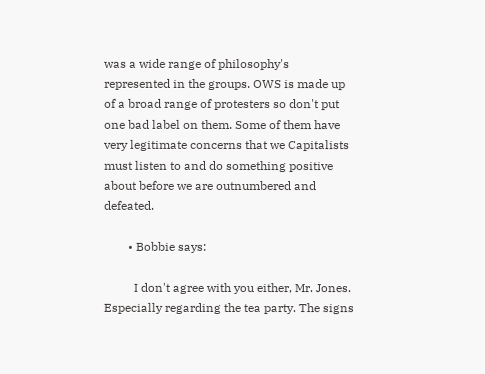was a wide range of philosophy's represented in the groups. OWS is made up of a broad range of protesters so don't put one bad label on them. Some of them have very legitimate concerns that we Capitalists must listen to and do something positive about before we are outnumbered and defeated.

        • Bobbie says:

          I don't agree with you either, Mr. Jones. Especially regarding the tea party. The signs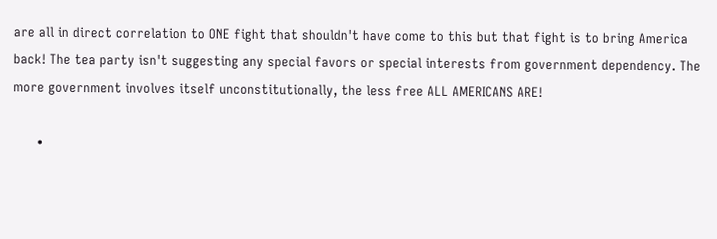are all in direct correlation to ONE fight that shouldn't have come to this but that fight is to bring America back! The tea party isn't suggesting any special favors or special interests from government dependency. The more government involves itself unconstitutionally, the less free ALL AMERICANS ARE!

      •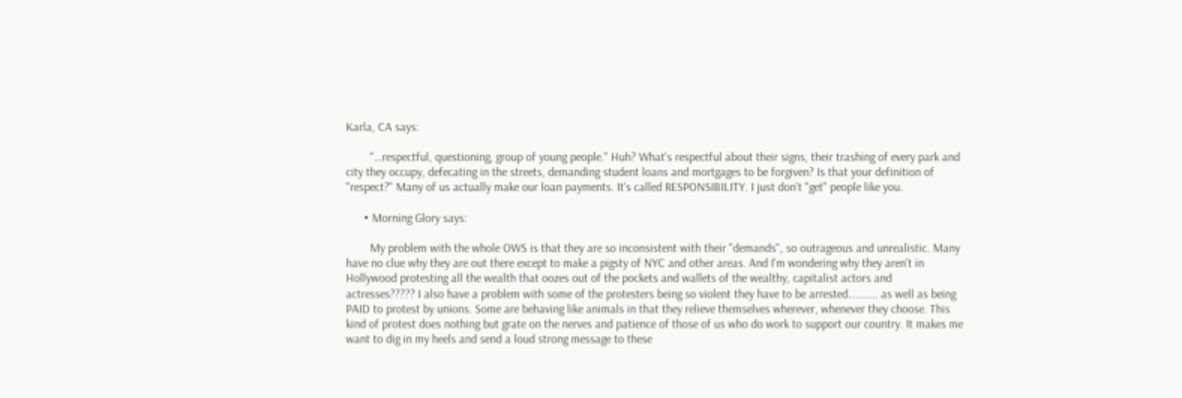Karla, CA says:

        "…respectful, questioning, group of young people." Huh? What's respectful about their signs, their trashing of every park and city they occupy, defecating in the streets, demanding student loans and mortgages to be forgiven? Is that your definition of "respect?" Many of us actually make our loan payments. It's called RESPONSIBILITY. I just don't "get" people like you.

      • Morning Glory says:

        My problem with the whole OWS is that they are so inconsistent with their "demands", so outrageous and unrealistic. Many have no clue why they are out there except to make a pigsty of NYC and other areas. And I'm wondering why they aren't in Hollywood protesting all the wealth that oozes out of the pockets and wallets of the wealthy, capitalist actors and actresses????? I also have a problem with some of the protesters being so violent they have to be arrested……….. as well as being PAID to protest by unions. Some are behaving like animals in that they relieve themselves wherever, whenever they choose. This kind of protest does nothing but grate on the nerves and patience of those of us who do work to support our country. It makes me want to dig in my heels and send a loud strong message to these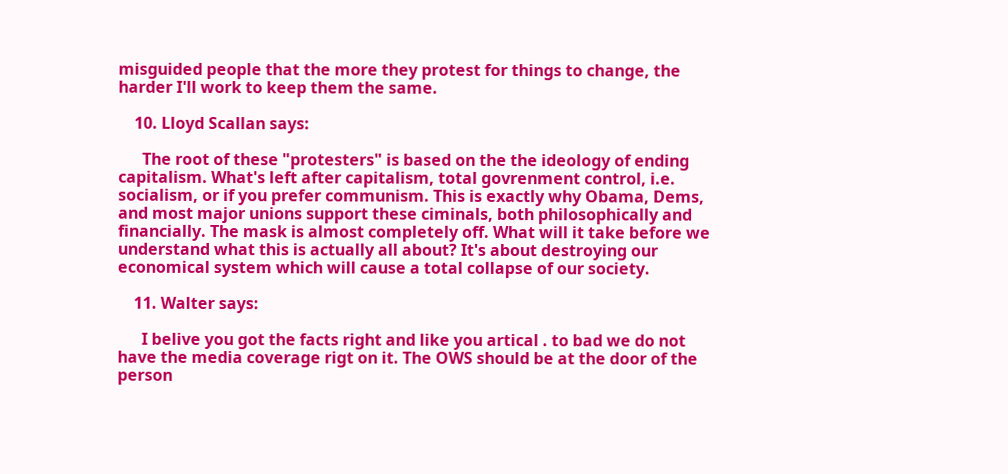misguided people that the more they protest for things to change, the harder I'll work to keep them the same.

    10. Lloyd Scallan says:

      The root of these "protesters" is based on the the ideology of ending capitalism. What's left after capitalism, total govrenment control, i.e. socialism, or if you prefer communism. This is exactly why Obama, Dems, and most major unions support these ciminals, both philosophically and financially. The mask is almost completely off. What will it take before we understand what this is actually all about? It's about destroying our economical system which will cause a total collapse of our society.

    11. Walter says:

      I belive you got the facts right and like you artical . to bad we do not have the media coverage rigt on it. The OWS should be at the door of the person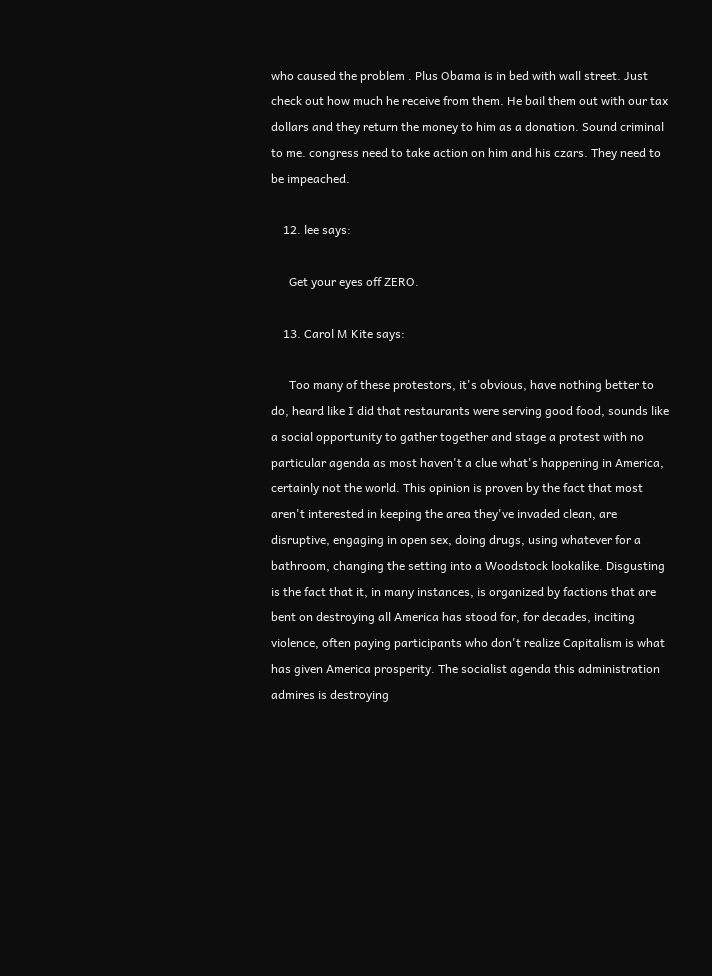who caused the problem . Plus Obama is in bed with wall street. Just check out how much he receive from them. He bail them out with our tax dollars and they return the money to him as a donation. Sound criminal to me. congress need to take action on him and his czars. They need to be impeached.

    12. lee says:

      Get your eyes off ZERO.

    13. Carol M Kite says:

      Too many of these protestors, it's obvious, have nothing better to do, heard like I did that restaurants were serving good food, sounds like a social opportunity to gather together and stage a protest with no particular agenda as most haven't a clue what's happening in America, certainly not the world. This opinion is proven by the fact that most aren't interested in keeping the area they've invaded clean, are disruptive, engaging in open sex, doing drugs, using whatever for a bathroom, changing the setting into a Woodstock lookalike. Disgusting is the fact that it, in many instances, is organized by factions that are bent on destroying all America has stood for, for decades, inciting violence, often paying participants who don't realize Capitalism is what has given America prosperity. The socialist agenda this administration admires is destroying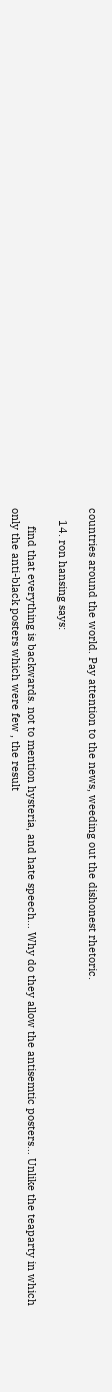countries around the world. Pay attention to the news, weeding out the dishonest rhetoric.

    14. ron hansing says:

      find that everything is backwards. not to mention hysteria, and hate speech… Why do they allow the antisemtic posters… Unlike the teaparty in which only the anti-black posters which were few , the result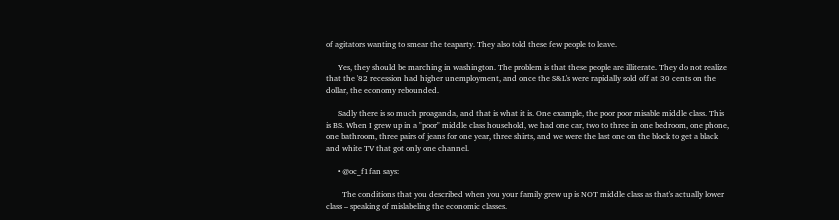of agitators wanting to smear the teaparty. They also told these few people to leave.

      Yes, they should be marching in washington. The problem is that these people are illiterate. They do not realize that the '82 recession had higher unemployment, and once the S&L's were rapidally sold off at 30 cents on the dollar, the economy rebounded.

      Sadly there is so much proaganda, and that is what it is. One example, the poor poor misable middle class. This is BS. When I grew up in a "poor" middle class household, we had one car, two to three in one bedroom, one phone, one bathroom, three pairs of jeans for one year, three shirts, and we were the last one on the block to get a black and white TV that got only one channel.

      • @oc_f1fan says:

        The conditions that you described when you your family grew up is NOT middle class as that's actually lower class – speaking of mislabeling the economic classes.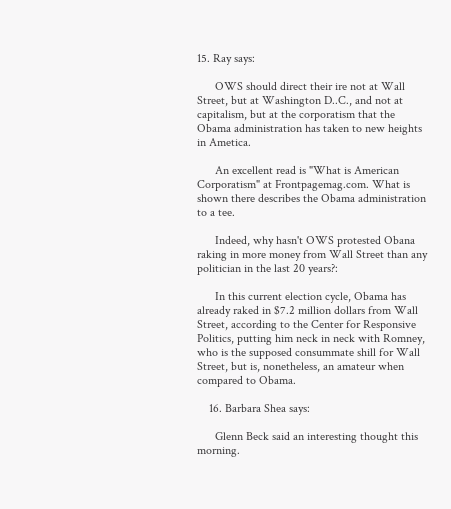15. Ray says:

      OWS should direct their ire not at Wall Street, but at Washington D..C., and not at capitalism, but at the corporatism that the Obama administration has taken to new heights in Ametica.

      An excellent read is "What is American Corporatism" at Frontpagemag.com. What is shown there describes the Obama administration to a tee.

      Indeed, why hasn't OWS protested Obana raking in more money from Wall Street than any politician in the last 20 years?:

      In this current election cycle, Obama has already raked in $7.2 million dollars from Wall Street, according to the Center for Responsive Politics, putting him neck in neck with Romney, who is the supposed consummate shill for Wall Street, but is, nonetheless, an amateur when compared to Obama.

    16. Barbara Shea says:

      Glenn Beck said an interesting thought this morning.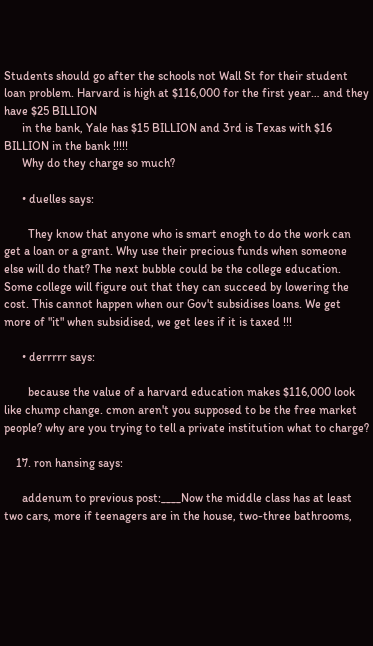Students should go after the schools not Wall St for their student loan problem. Harvard is high at $116,000 for the first year… and they have $25 BILLION
      in the bank, Yale has $15 BILLION and 3rd is Texas with $16 BILLION in the bank !!!!!
      Why do they charge so much?

      • duelles says:

        They know that anyone who is smart enogh to do the work can get a loan or a grant. Why use their precious funds when someone else will do that? The next bubble could be the college education. Some college will figure out that they can succeed by lowering the cost. This cannot happen when our Gov't subsidises loans. We get more of "it" when subsidised, we get lees if it is taxed !!!

      • derrrrr says:

        because the value of a harvard education makes $116,000 look like chump change. cmon aren't you supposed to be the free market people? why are you trying to tell a private institution what to charge?

    17. ron hansing says:

      addenum to previous post:____Now the middle class has at least two cars, more if teenagers are in the house, two-three bathrooms,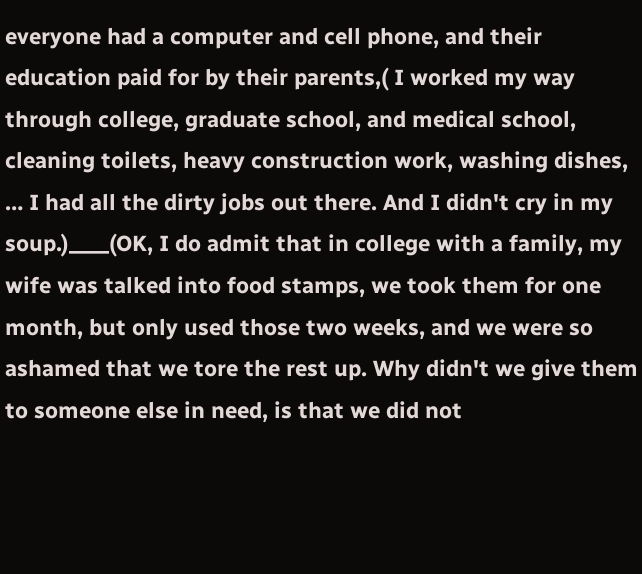everyone had a computer and cell phone, and their education paid for by their parents,( I worked my way through college, graduate school, and medical school, cleaning toilets, heavy construction work, washing dishes, … I had all the dirty jobs out there. And I didn't cry in my soup.)____(OK, I do admit that in college with a family, my wife was talked into food stamps, we took them for one month, but only used those two weeks, and we were so ashamed that we tore the rest up. Why didn't we give them to someone else in need, is that we did not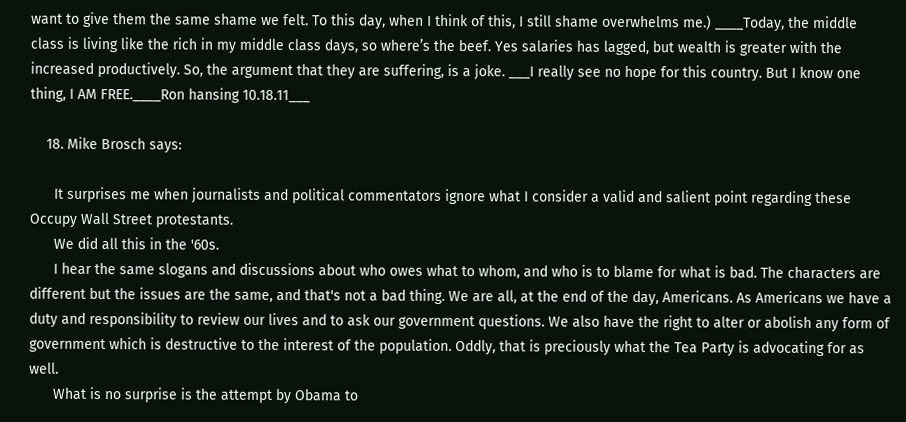want to give them the same shame we felt. To this day, when I think of this, I still shame overwhelms me.) ____Today, the middle class is living like the rich in my middle class days, so where’s the beef. Yes salaries has lagged, but wealth is greater with the increased productively. So, the argument that they are suffering, is a joke. ___I really see no hope for this country. But I know one thing, I AM FREE.____Ron hansing 10.18.11___

    18. Mike Brosch says:

      It surprises me when journalists and political commentators ignore what I consider a valid and salient point regarding these Occupy Wall Street protestants.
      We did all this in the '60s.
      I hear the same slogans and discussions about who owes what to whom, and who is to blame for what is bad. The characters are different but the issues are the same, and that's not a bad thing. We are all, at the end of the day, Americans. As Americans we have a duty and responsibility to review our lives and to ask our government questions. We also have the right to alter or abolish any form of government which is destructive to the interest of the population. Oddly, that is preciously what the Tea Party is advocating for as well.
      What is no surprise is the attempt by Obama to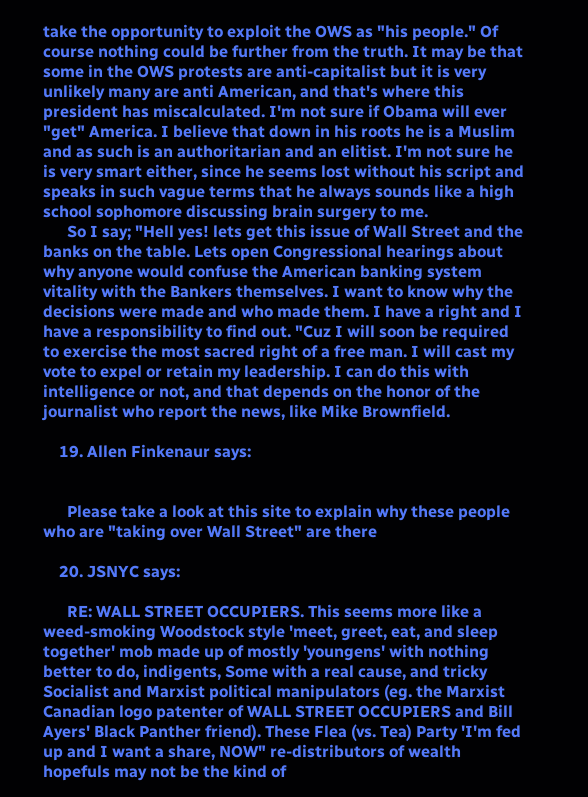take the opportunity to exploit the OWS as "his people." Of course nothing could be further from the truth. It may be that some in the OWS protests are anti-capitalist but it is very unlikely many are anti American, and that's where this president has miscalculated. I'm not sure if Obama will ever "get" America. I believe that down in his roots he is a Muslim and as such is an authoritarian and an elitist. I'm not sure he is very smart either, since he seems lost without his script and speaks in such vague terms that he always sounds like a high school sophomore discussing brain surgery to me.
      So I say; "Hell yes! lets get this issue of Wall Street and the banks on the table. Lets open Congressional hearings about why anyone would confuse the American banking system vitality with the Bankers themselves. I want to know why the decisions were made and who made them. I have a right and I have a responsibility to find out. "Cuz I will soon be required to exercise the most sacred right of a free man. I will cast my vote to expel or retain my leadership. I can do this with intelligence or not, and that depends on the honor of the journalist who report the news, like Mike Brownfield.

    19. Allen Finkenaur says:


      Please take a look at this site to explain why these people who are "taking over Wall Street" are there

    20. JSNYC says:

      RE: WALL STREET OCCUPIERS. This seems more like a weed-smoking Woodstock style 'meet, greet, eat, and sleep together' mob made up of mostly 'youngens' with nothing better to do, indigents, Some with a real cause, and tricky Socialist and Marxist political manipulators (eg. the Marxist Canadian logo patenter of WALL STREET OCCUPIERS and Bill Ayers' Black Panther friend). These Flea (vs. Tea) Party 'I'm fed up and I want a share, NOW" re-distributors of wealth hopefuls may not be the kind of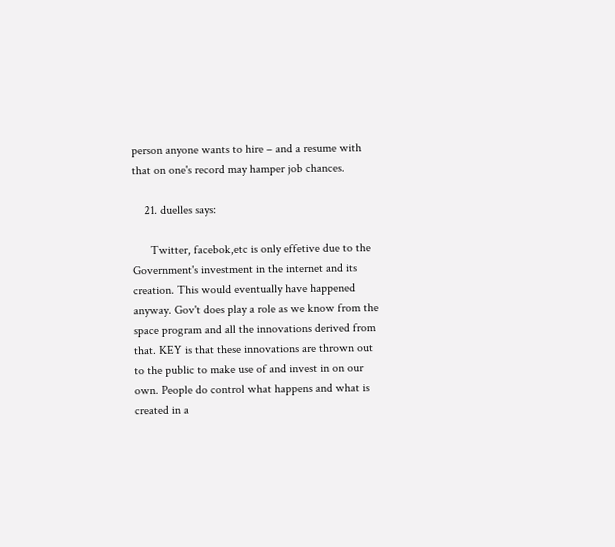person anyone wants to hire – and a resume with that on one's record may hamper job chances.

    21. duelles says:

      Twitter, facebok,etc is only effetive due to the Government's investment in the internet and its creation. This would eventually have happened anyway. Gov't does play a role as we know from the space program and all the innovations derived from that. KEY is that these innovations are thrown out to the public to make use of and invest in on our own. People do control what happens and what is created in a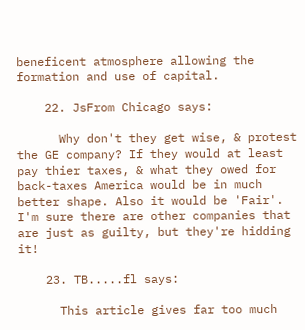beneficent atmosphere allowing the formation and use of capital.

    22. JsFrom Chicago says:

      Why don't they get wise, & protest the GE company? If they would at least pay thier taxes, & what they owed for back-taxes America would be in much better shape. Also it would be 'Fair'. I'm sure there are other companies that are just as guilty, but they're hidding it!

    23. TB.....fl says:

      This article gives far too much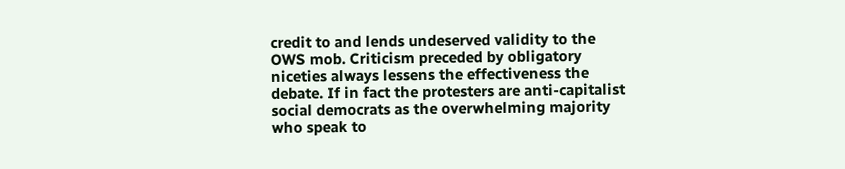credit to and lends undeserved validity to the OWS mob. Criticism preceded by obligatory niceties always lessens the effectiveness the debate. If in fact the protesters are anti-capitalist social democrats as the overwhelming majority who speak to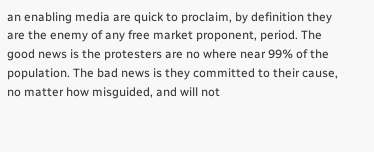an enabling media are quick to proclaim, by definition they are the enemy of any free market proponent, period. The good news is the protesters are no where near 99% of the population. The bad news is they committed to their cause, no matter how misguided, and will not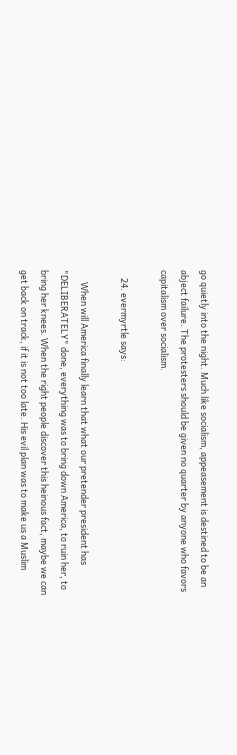go quietly into the night. Much like socialism, appeasement is destined to be an abject failure. The protesters should be given no quarter by anyone who favors capitalism over socialism.

    24. evermyrtle says:

      When will America finally learn that what our pretender president has "DELIBERATELY" done, everything was to bring down America, to ruin her, to bring her knees. When the right people discover this heinous fact, maybe we can get back on track, if it is not too late. His evil plan was to make us a Muslim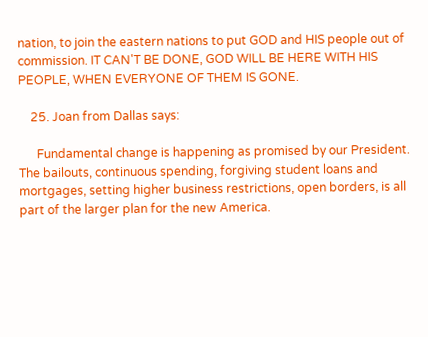nation, to join the eastern nations to put GOD and HIS people out of commission. IT CAN'T BE DONE, GOD WILL BE HERE WITH HIS PEOPLE, WHEN EVERYONE OF THEM IS GONE.

    25. Joan from Dallas says:

      Fundamental change is happening as promised by our President. The bailouts, continuous spending, forgiving student loans and mortgages, setting higher business restrictions, open borders, is all part of the larger plan for the new America.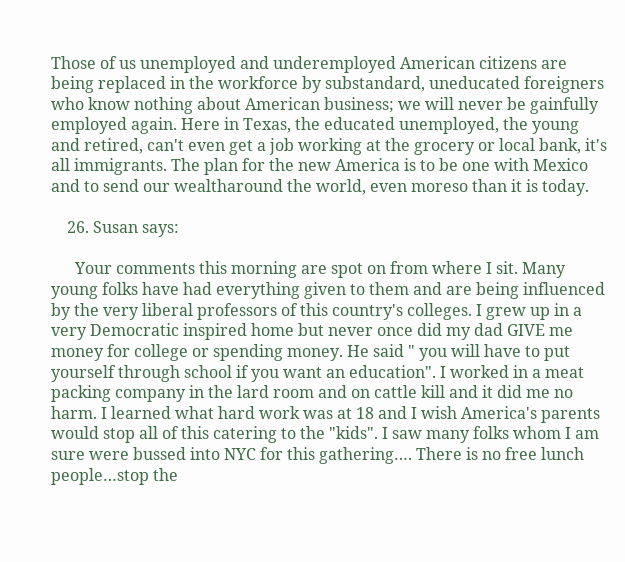Those of us unemployed and underemployed American citizens are being replaced in the workforce by substandard, uneducated foreigners who know nothing about American business; we will never be gainfully employed again. Here in Texas, the educated unemployed, the young and retired, can't even get a job working at the grocery or local bank, it's all immigrants. The plan for the new America is to be one with Mexico and to send our wealtharound the world, even moreso than it is today.

    26. Susan says:

      Your comments this morning are spot on from where I sit. Many young folks have had everything given to them and are being influenced by the very liberal professors of this country's colleges. I grew up in a very Democratic inspired home but never once did my dad GIVE me money for college or spending money. He said " you will have to put yourself through school if you want an education". I worked in a meat packing company in the lard room and on cattle kill and it did me no harm. I learned what hard work was at 18 and I wish America's parents would stop all of this catering to the "kids". I saw many folks whom I am sure were bussed into NYC for this gathering…. There is no free lunch people…stop the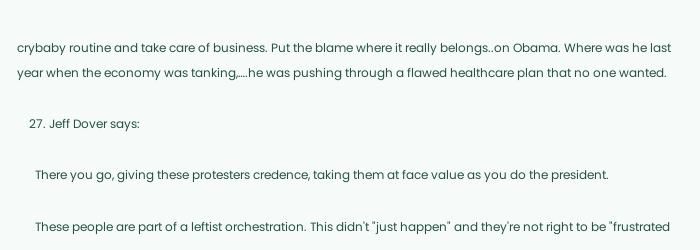crybaby routine and take care of business. Put the blame where it really belongs..on Obama. Where was he last year when the economy was tanking,….he was pushing through a flawed healthcare plan that no one wanted.

    27. Jeff Dover says:

      There you go, giving these protesters credence, taking them at face value as you do the president.

      These people are part of a leftist orchestration. This didn't "just happen" and they're not right to be "frustrated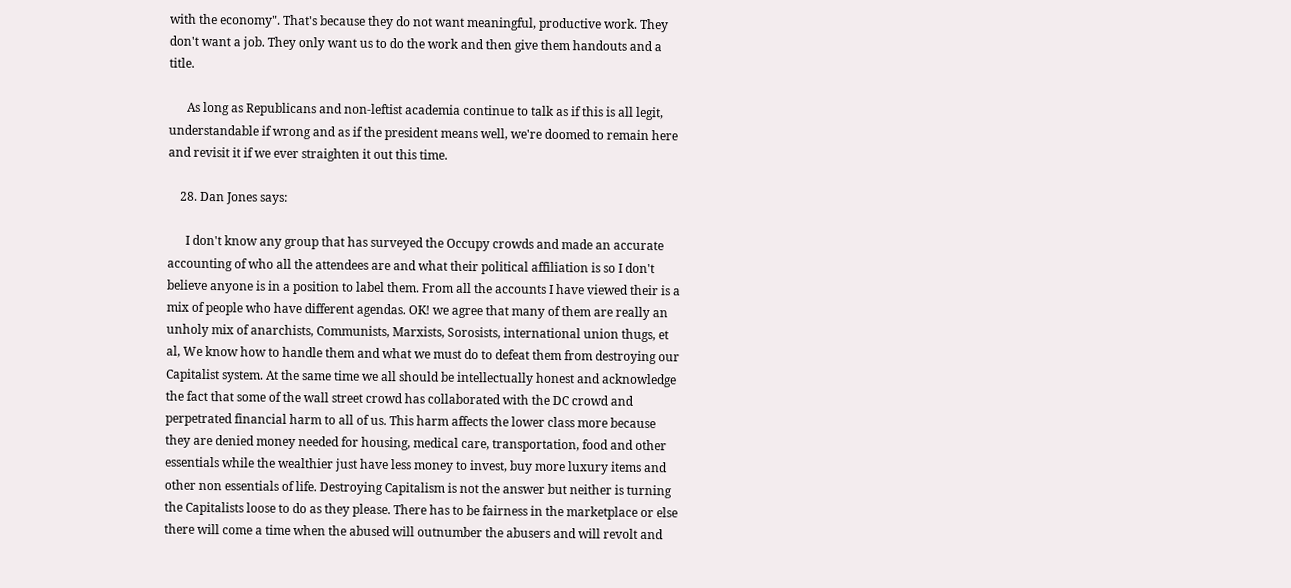with the economy". That's because they do not want meaningful, productive work. They don't want a job. They only want us to do the work and then give them handouts and a title.

      As long as Republicans and non-leftist academia continue to talk as if this is all legit, understandable if wrong and as if the president means well, we're doomed to remain here and revisit it if we ever straighten it out this time.

    28. Dan Jones says:

      I don't know any group that has surveyed the Occupy crowds and made an accurate accounting of who all the attendees are and what their political affiliation is so I don't believe anyone is in a position to label them. From all the accounts I have viewed their is a mix of people who have different agendas. OK! we agree that many of them are really an unholy mix of anarchists, Communists, Marxists, Sorosists, international union thugs, et al, We know how to handle them and what we must do to defeat them from destroying our Capitalist system. At the same time we all should be intellectually honest and acknowledge the fact that some of the wall street crowd has collaborated with the DC crowd and perpetrated financial harm to all of us. This harm affects the lower class more because they are denied money needed for housing, medical care, transportation, food and other essentials while the wealthier just have less money to invest, buy more luxury items and other non essentials of life. Destroying Capitalism is not the answer but neither is turning the Capitalists loose to do as they please. There has to be fairness in the marketplace or else there will come a time when the abused will outnumber the abusers and will revolt and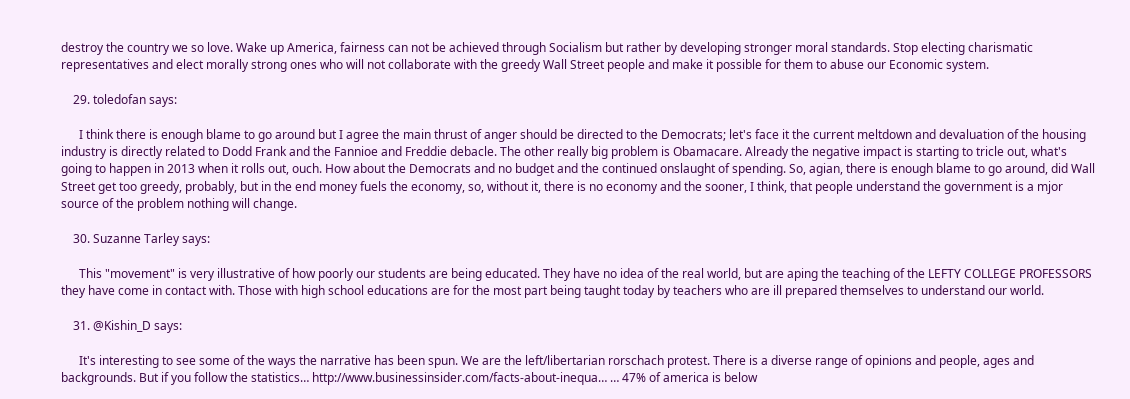destroy the country we so love. Wake up America, fairness can not be achieved through Socialism but rather by developing stronger moral standards. Stop electing charismatic representatives and elect morally strong ones who will not collaborate with the greedy Wall Street people and make it possible for them to abuse our Economic system.

    29. toledofan says:

      I think there is enough blame to go around but I agree the main thrust of anger should be directed to the Democrats; let's face it the current meltdown and devaluation of the housing industry is directly related to Dodd Frank and the Fannioe and Freddie debacle. The other really big problem is Obamacare. Already the negative impact is starting to tricle out, what's going to happen in 2013 when it rolls out, ouch. How about the Democrats and no budget and the continued onslaught of spending. So, agian, there is enough blame to go around, did Wall Street get too greedy, probably, but in the end money fuels the economy, so, without it, there is no economy and the sooner, I think, that people understand the government is a mjor source of the problem nothing will change.

    30. Suzanne Tarley says:

      This "movement" is very illustrative of how poorly our students are being educated. They have no idea of the real world, but are aping the teaching of the LEFTY COLLEGE PROFESSORS they have come in contact with. Those with high school educations are for the most part being taught today by teachers who are ill prepared themselves to understand our world.

    31. @Kishin_D says:

      It's interesting to see some of the ways the narrative has been spun. We are the left/libertarian rorschach protest. There is a diverse range of opinions and people, ages and backgrounds. But if you follow the statistics… http://www.businessinsider.com/facts-about-inequa… … 47% of america is below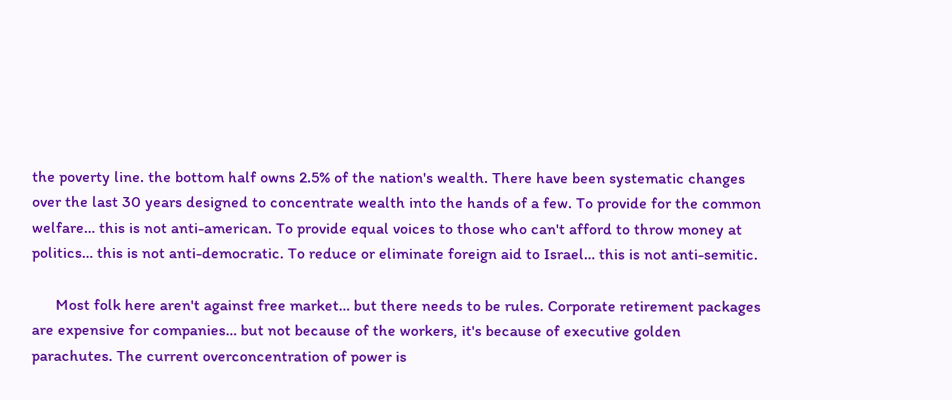the poverty line. the bottom half owns 2.5% of the nation's wealth. There have been systematic changes over the last 30 years designed to concentrate wealth into the hands of a few. To provide for the common welfare… this is not anti-american. To provide equal voices to those who can't afford to throw money at politics… this is not anti-democratic. To reduce or eliminate foreign aid to Israel… this is not anti-semitic.

      Most folk here aren't against free market… but there needs to be rules. Corporate retirement packages are expensive for companies… but not because of the workers, it's because of executive golden parachutes. The current overconcentration of power is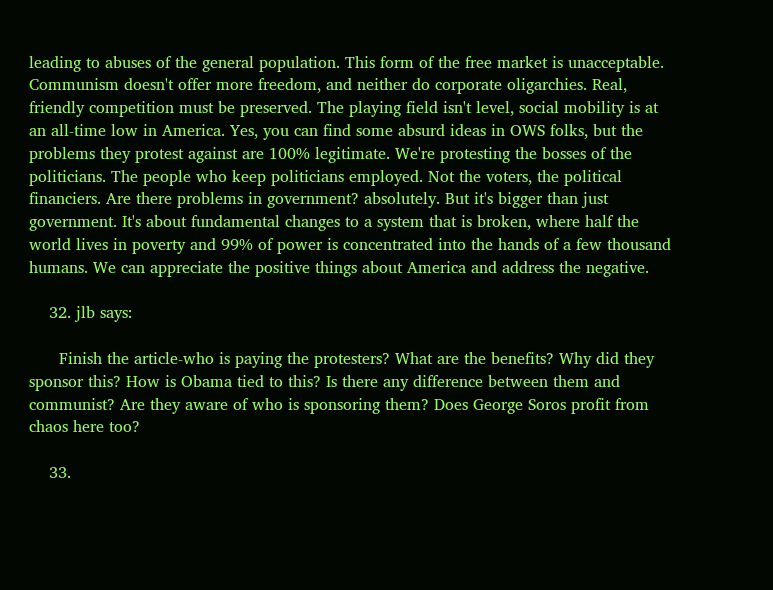leading to abuses of the general population. This form of the free market is unacceptable. Communism doesn't offer more freedom, and neither do corporate oligarchies. Real, friendly competition must be preserved. The playing field isn't level, social mobility is at an all-time low in America. Yes, you can find some absurd ideas in OWS folks, but the problems they protest against are 100% legitimate. We're protesting the bosses of the politicians. The people who keep politicians employed. Not the voters, the political financiers. Are there problems in government? absolutely. But it's bigger than just government. It's about fundamental changes to a system that is broken, where half the world lives in poverty and 99% of power is concentrated into the hands of a few thousand humans. We can appreciate the positive things about America and address the negative.

    32. jlb says:

      Finish the article-who is paying the protesters? What are the benefits? Why did they sponsor this? How is Obama tied to this? Is there any difference between them and communist? Are they aware of who is sponsoring them? Does George Soros profit from chaos here too?

    33.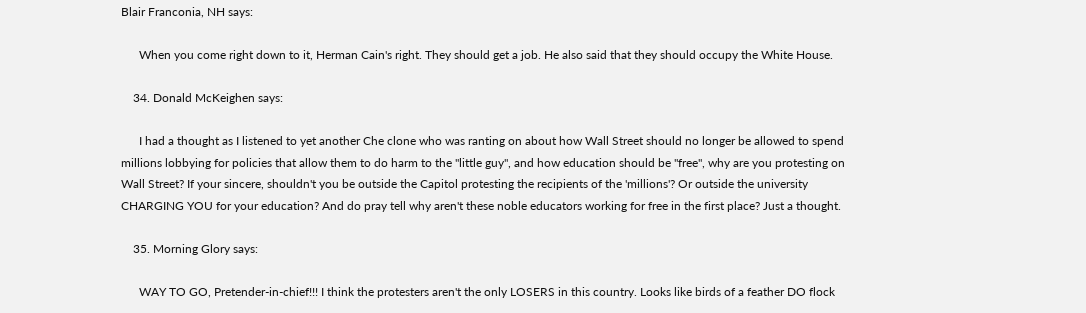Blair Franconia, NH says:

      When you come right down to it, Herman Cain's right. They should get a job. He also said that they should occupy the White House.

    34. Donald McKeighen says:

      I had a thought as I listened to yet another Che clone who was ranting on about how Wall Street should no longer be allowed to spend millions lobbying for policies that allow them to do harm to the "little guy", and how education should be "free", why are you protesting on Wall Street? If your sincere, shouldn't you be outside the Capitol protesting the recipients of the 'millions'? Or outside the university CHARGING YOU for your education? And do pray tell why aren't these noble educators working for free in the first place? Just a thought.

    35. Morning Glory says:

      WAY TO GO, Pretender-in-chief!!! I think the protesters aren't the only LOSERS in this country. Looks like birds of a feather DO flock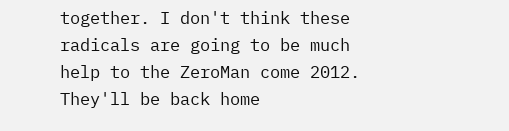together. I don't think these radicals are going to be much help to the ZeroMan come 2012. They'll be back home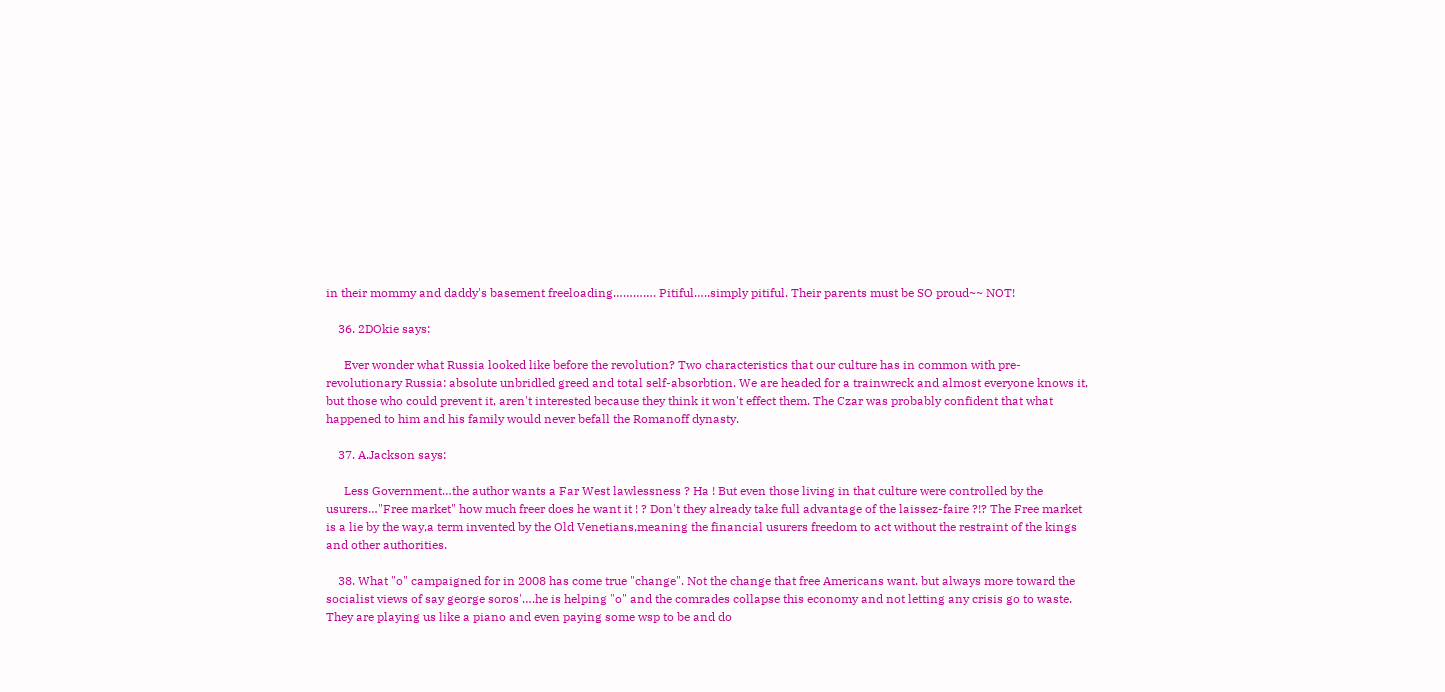in their mommy and daddy's basement freeloading…………. Pitiful…..simply pitiful. Their parents must be SO proud~~ NOT!

    36. 2DOkie says:

      Ever wonder what Russia looked like before the revolution? Two characteristics that our culture has in common with pre-revolutionary Russia: absolute unbridled greed and total self-absorbtion. We are headed for a trainwreck and almost everyone knows it, but those who could prevent it, aren't interested because they think it won't effect them. The Czar was probably confident that what happened to him and his family would never befall the Romanoff dynasty.

    37. A.Jackson says:

      Less Government…the author wants a Far West lawlessness ? Ha ! But even those living in that culture were controlled by the usurers…"Free market" how much freer does he want it ! ? Don't they already take full advantage of the laissez-faire ?!? The Free market is a lie by the way,a term invented by the Old Venetians,meaning the financial usurers freedom to act without the restraint of the kings and other authorities.

    38. What "o" campaigned for in 2008 has come true "change". Not the change that free Americans want. but always more toward the socialist views of say george soros'….he is helping "o" and the comrades collapse this economy and not letting any crisis go to waste. They are playing us like a piano and even paying some wsp to be and do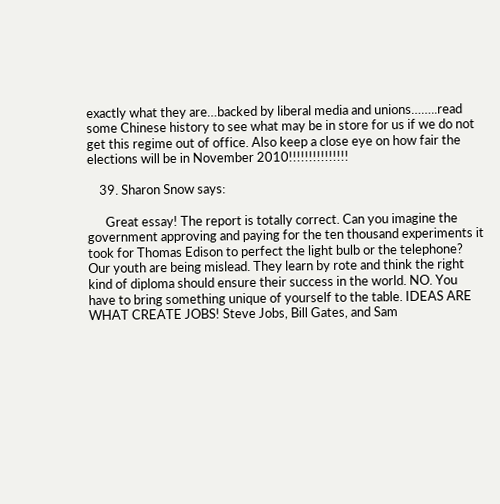exactly what they are…backed by liberal media and unions……..read some Chinese history to see what may be in store for us if we do not get this regime out of office. Also keep a close eye on how fair the elections will be in November 2010!!!!!!!!!!!!!!!

    39. Sharon Snow says:

      Great essay! The report is totally correct. Can you imagine the government approving and paying for the ten thousand experiments it took for Thomas Edison to perfect the light bulb or the telephone? Our youth are being mislead. They learn by rote and think the right kind of diploma should ensure their success in the world. NO. You have to bring something unique of yourself to the table. IDEAS ARE WHAT CREATE JOBS! Steve Jobs, Bill Gates, and Sam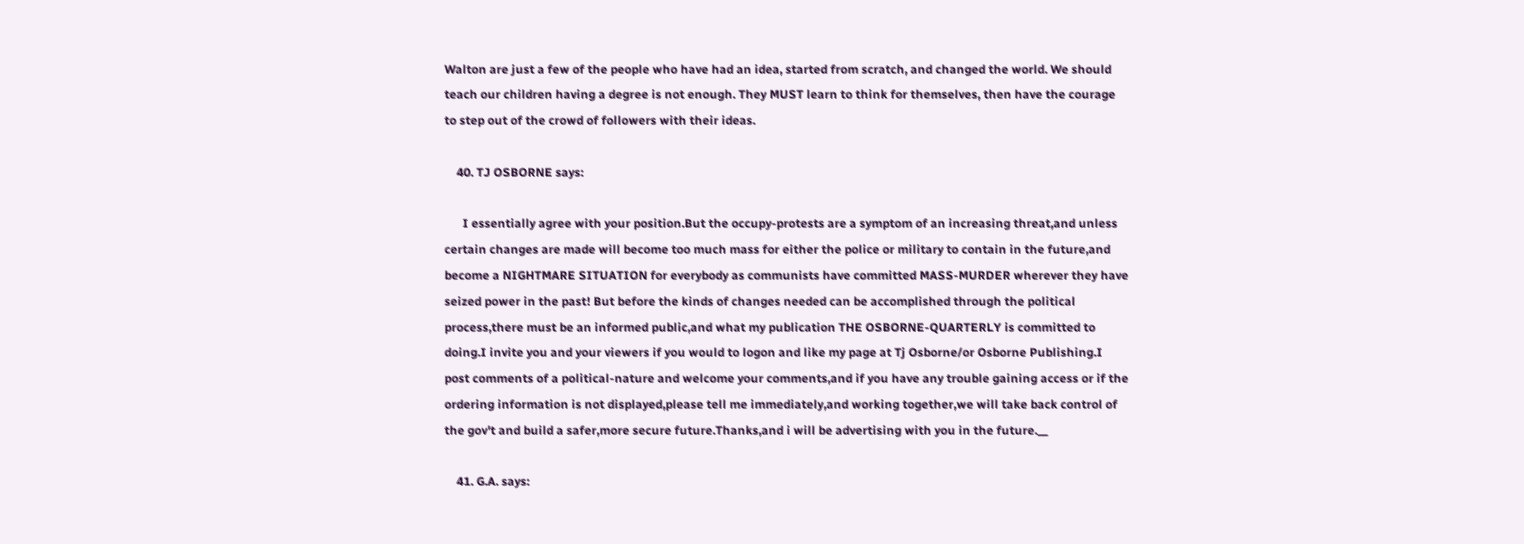Walton are just a few of the people who have had an idea, started from scratch, and changed the world. We should teach our children having a degree is not enough. They MUST learn to think for themselves, then have the courage to step out of the crowd of followers with their ideas.

    40. TJ OSBORNE says:

      I essentially agree with your position.But the occupy-protests are a symptom of an increasing threat,and unless certain changes are made will become too much mass for either the police or military to contain in the future,and become a NIGHTMARE SITUATION for everybody as communists have committed MASS-MURDER wherever they have seized power in the past! But before the kinds of changes needed can be accomplished through the political process,there must be an informed public,and what my publication THE OSBORNE-QUARTERLY is committed to doing.I invite you and your viewers if you would to logon and like my page at Tj Osborne/or Osborne Publishing.I post comments of a political-nature and welcome your comments,and if you have any trouble gaining access or if the ordering information is not displayed,please tell me immediately,and working together,we will take back control of the gov't and build a safer,more secure future.Thanks,and i will be advertising with you in the future.__

    41. G.A. says: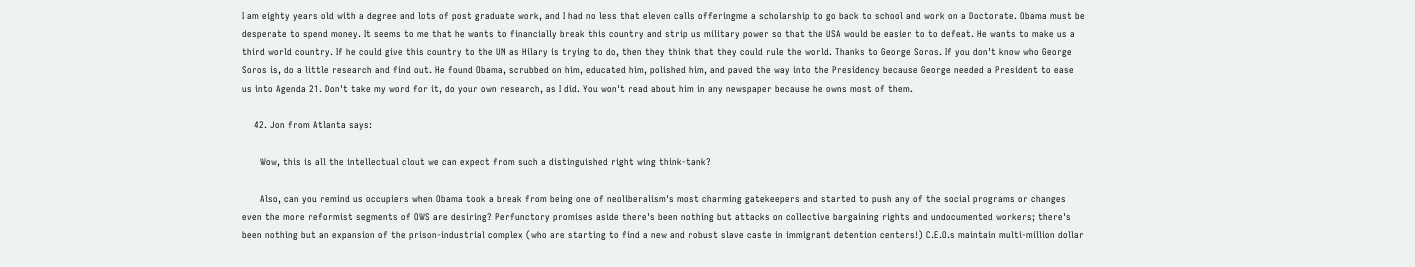I am eighty years old with a degree and lots of post graduate work, and I had no less that eleven calls offeringme a scholarship to go back to school and work on a Doctorate. Obama must be desperate to spend money. It seems to me that he wants to financially break this country and strip us military power so that the USA would be easier to to defeat. He wants to make us a third world country. If he could give this country to the UN as Hilary is trying to do, then they think that they could rule the world. Thanks to George Soros. If you don't know who George Soros is, do a little research and find out. He found Obama, scrubbed on him, educated him, polished him, and paved the way into the Presidency because George needed a President to ease us into Agenda 21. Don't take my word for it, do your own research, as I did. You won't read about him in any newspaper because he owns most of them.

    42. Jon from Atlanta says:

      Wow, this is all the intellectual clout we can expect from such a distinguished right wing think-tank?

      Also, can you remind us occupiers when Obama took a break from being one of neoliberalism's most charming gatekeepers and started to push any of the social programs or changes even the more reformist segments of OWS are desiring? Perfunctory promises aside there's been nothing but attacks on collective bargaining rights and undocumented workers; there's been nothing but an expansion of the prison-industrial complex (who are starting to find a new and robust slave caste in immigrant detention centers!) C.E.O.s maintain multi-million dollar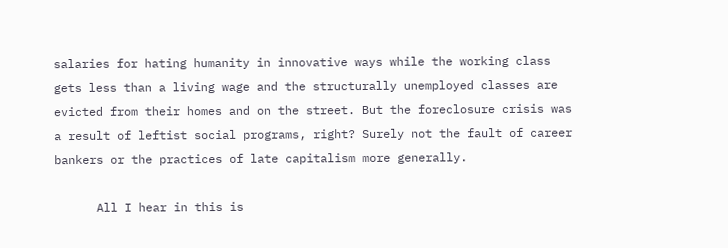salaries for hating humanity in innovative ways while the working class gets less than a living wage and the structurally unemployed classes are evicted from their homes and on the street. But the foreclosure crisis was a result of leftist social programs, right? Surely not the fault of career bankers or the practices of late capitalism more generally.

      All I hear in this is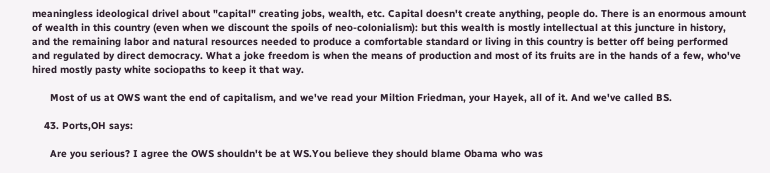meaningless ideological drivel about "capital" creating jobs, wealth, etc. Capital doesn't create anything, people do. There is an enormous amount of wealth in this country (even when we discount the spoils of neo-colonialism): but this wealth is mostly intellectual at this juncture in history, and the remaining labor and natural resources needed to produce a comfortable standard or living in this country is better off being performed and regulated by direct democracy. What a joke freedom is when the means of production and most of its fruits are in the hands of a few, who've hired mostly pasty white sociopaths to keep it that way.

      Most of us at OWS want the end of capitalism, and we've read your Miltion Friedman, your Hayek, all of it. And we've called BS.

    43. Ports,OH says:

      Are you serious? I agree the OWS shouldn't be at WS.You believe they should blame Obama who was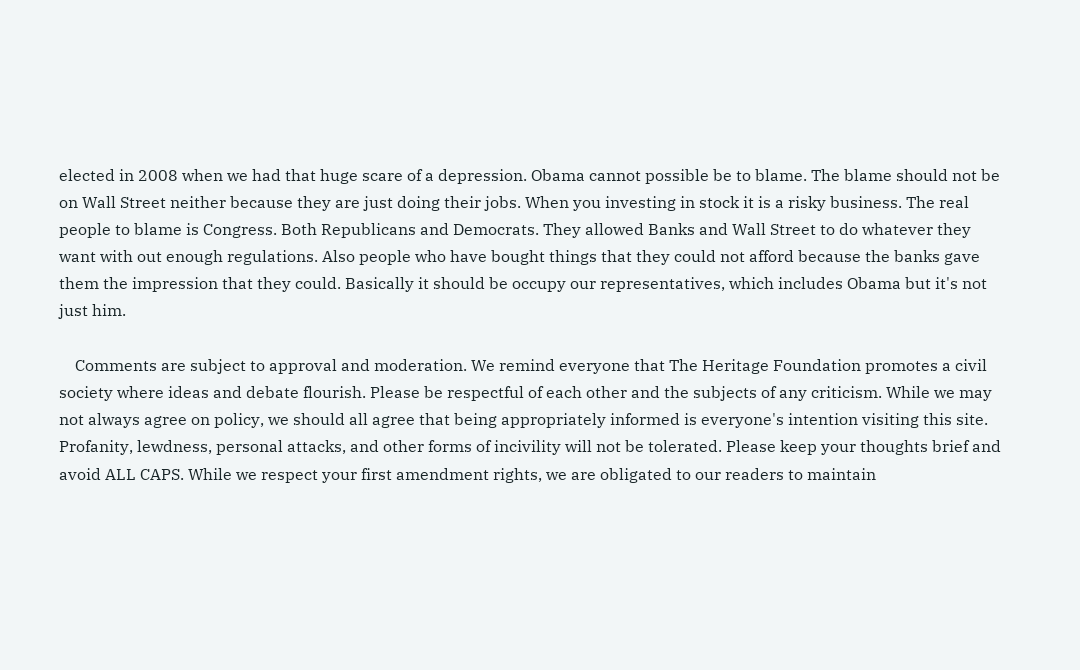elected in 2008 when we had that huge scare of a depression. Obama cannot possible be to blame. The blame should not be on Wall Street neither because they are just doing their jobs. When you investing in stock it is a risky business. The real people to blame is Congress. Both Republicans and Democrats. They allowed Banks and Wall Street to do whatever they want with out enough regulations. Also people who have bought things that they could not afford because the banks gave them the impression that they could. Basically it should be occupy our representatives, which includes Obama but it's not just him.

    Comments are subject to approval and moderation. We remind everyone that The Heritage Foundation promotes a civil society where ideas and debate flourish. Please be respectful of each other and the subjects of any criticism. While we may not always agree on policy, we should all agree that being appropriately informed is everyone's intention visiting this site. Profanity, lewdness, personal attacks, and other forms of incivility will not be tolerated. Please keep your thoughts brief and avoid ALL CAPS. While we respect your first amendment rights, we are obligated to our readers to maintain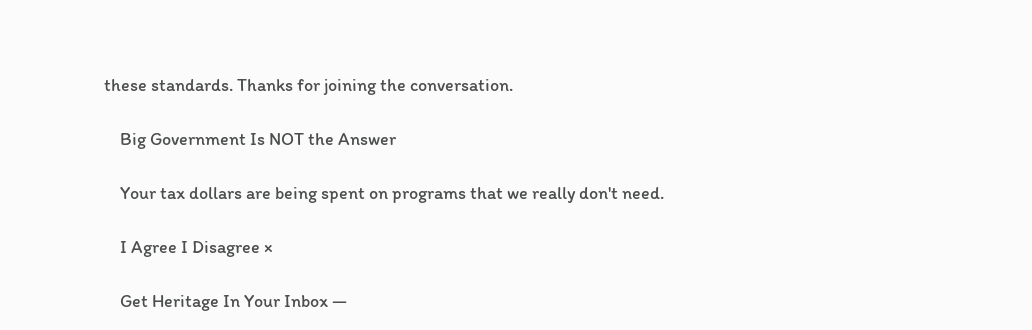these standards. Thanks for joining the conversation.

    Big Government Is NOT the Answer

    Your tax dollars are being spent on programs that we really don't need.

    I Agree I Disagree ×

    Get Heritage In Your Inbox —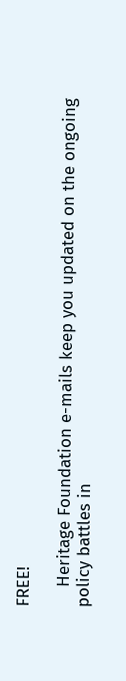FREE!

    Heritage Foundation e-mails keep you updated on the ongoing policy battles in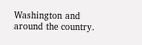Washington and around the country.